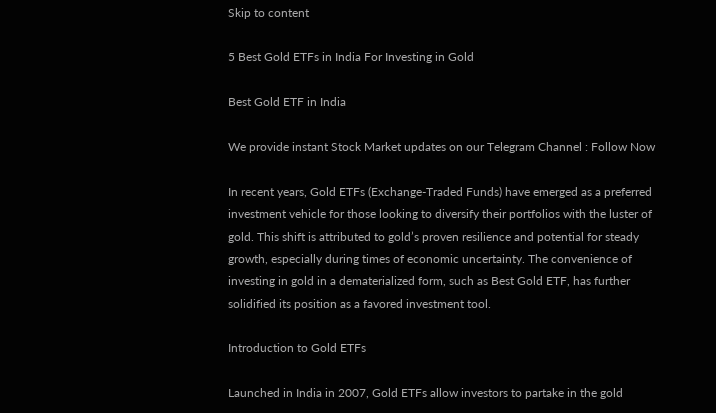Skip to content

5 Best Gold ETFs in India For Investing in Gold

Best Gold ETF in India

We provide instant Stock Market updates on our Telegram Channel : Follow Now

In recent years, Gold ETFs (Exchange-Traded Funds) have emerged as a preferred investment vehicle for those looking to diversify their portfolios with the luster of gold. This shift is attributed to gold’s proven resilience and potential for steady growth, especially during times of economic uncertainty. The convenience of investing in gold in a dematerialized form, such as Best Gold ETF, has further solidified its position as a favored investment tool.

Introduction to Gold ETFs

Launched in India in 2007, Gold ETFs allow investors to partake in the gold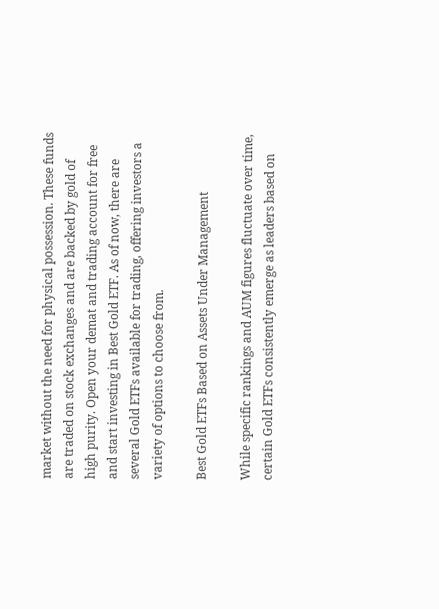market without the need for physical possession. These funds are traded on stock exchanges and are backed by gold of high purity. Open your demat and trading account for free and start investing in Best Gold ETF. As of now, there are several Gold ETFs available for trading, offering investors a variety of options to choose from.

Best Gold ETFs Based on Assets Under Management

While specific rankings and AUM figures fluctuate over time, certain Gold ETFs consistently emerge as leaders based on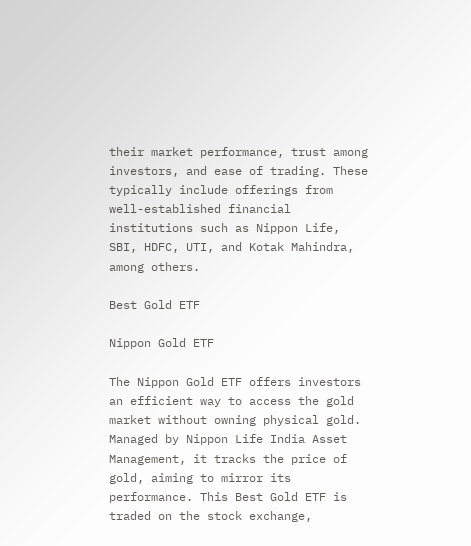their market performance, trust among investors, and ease of trading. These typically include offerings from well-established financial institutions such as Nippon Life, SBI, HDFC, UTI, and Kotak Mahindra, among others.

Best Gold ETF

Nippon Gold ETF

The Nippon Gold ETF offers investors an efficient way to access the gold market without owning physical gold. Managed by Nippon Life India Asset Management, it tracks the price of gold, aiming to mirror its performance. This Best Gold ETF is traded on the stock exchange,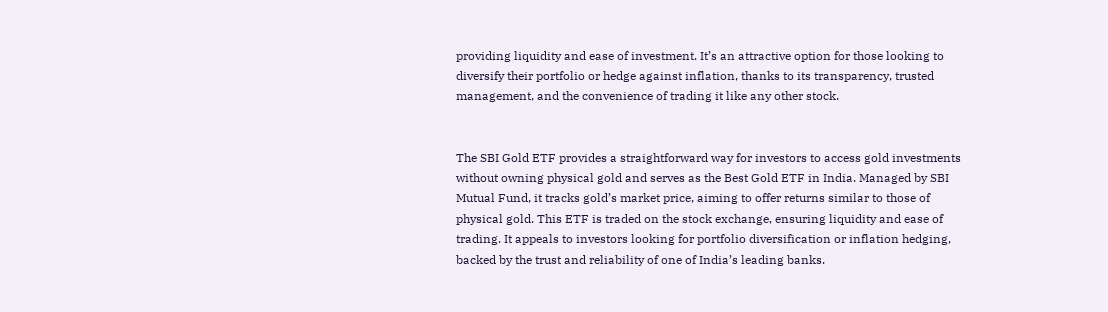providing liquidity and ease of investment. It’s an attractive option for those looking to diversify their portfolio or hedge against inflation, thanks to its transparency, trusted management, and the convenience of trading it like any other stock.


The SBI Gold ETF provides a straightforward way for investors to access gold investments without owning physical gold and serves as the Best Gold ETF in India. Managed by SBI Mutual Fund, it tracks gold’s market price, aiming to offer returns similar to those of physical gold. This ETF is traded on the stock exchange, ensuring liquidity and ease of trading. It appeals to investors looking for portfolio diversification or inflation hedging, backed by the trust and reliability of one of India’s leading banks.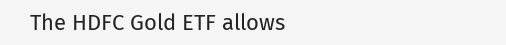The HDFC Gold ETF allows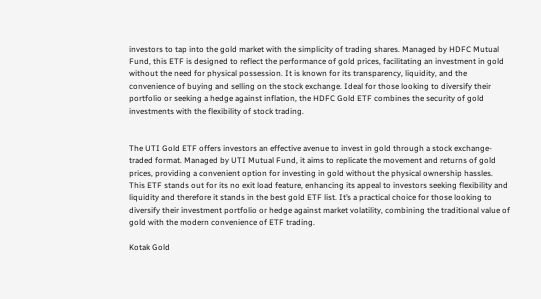investors to tap into the gold market with the simplicity of trading shares. Managed by HDFC Mutual Fund, this ETF is designed to reflect the performance of gold prices, facilitating an investment in gold without the need for physical possession. It is known for its transparency, liquidity, and the convenience of buying and selling on the stock exchange. Ideal for those looking to diversify their portfolio or seeking a hedge against inflation, the HDFC Gold ETF combines the security of gold investments with the flexibility of stock trading.


The UTI Gold ETF offers investors an effective avenue to invest in gold through a stock exchange-traded format. Managed by UTI Mutual Fund, it aims to replicate the movement and returns of gold prices, providing a convenient option for investing in gold without the physical ownership hassles. This ETF stands out for its no exit load feature, enhancing its appeal to investors seeking flexibility and liquidity and therefore it stands in the best gold ETF list. It’s a practical choice for those looking to diversify their investment portfolio or hedge against market volatility, combining the traditional value of gold with the modern convenience of ETF trading.

Kotak Gold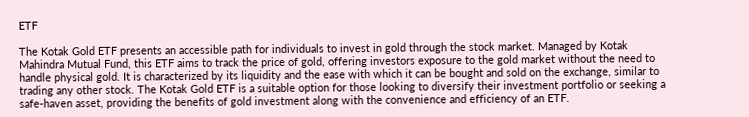ETF

The Kotak Gold ETF presents an accessible path for individuals to invest in gold through the stock market. Managed by Kotak Mahindra Mutual Fund, this ETF aims to track the price of gold, offering investors exposure to the gold market without the need to handle physical gold. It is characterized by its liquidity and the ease with which it can be bought and sold on the exchange, similar to trading any other stock. The Kotak Gold ETF is a suitable option for those looking to diversify their investment portfolio or seeking a safe-haven asset, providing the benefits of gold investment along with the convenience and efficiency of an ETF.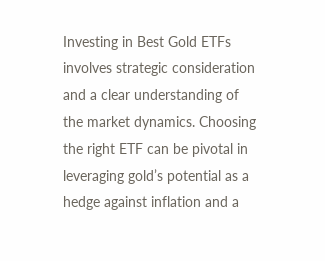Investing in Best Gold ETFs involves strategic consideration and a clear understanding of the market dynamics. Choosing the right ETF can be pivotal in leveraging gold’s potential as a hedge against inflation and a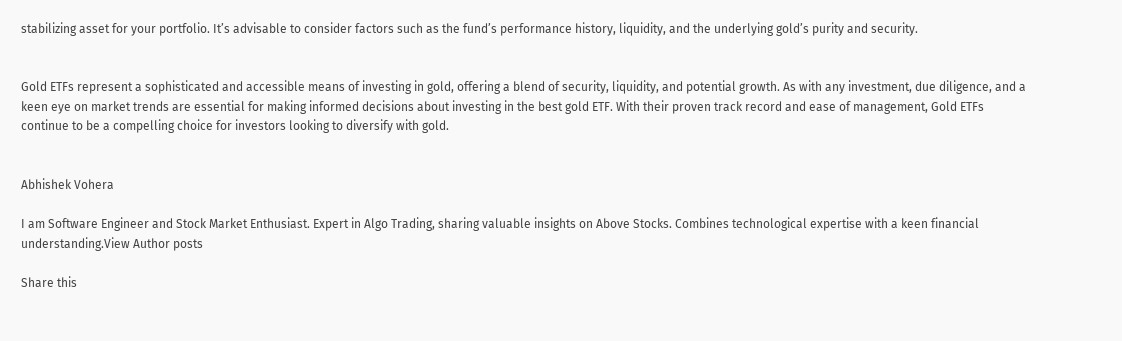stabilizing asset for your portfolio. It’s advisable to consider factors such as the fund’s performance history, liquidity, and the underlying gold’s purity and security.


Gold ETFs represent a sophisticated and accessible means of investing in gold, offering a blend of security, liquidity, and potential growth. As with any investment, due diligence, and a keen eye on market trends are essential for making informed decisions about investing in the best gold ETF. With their proven track record and ease of management, Gold ETFs continue to be a compelling choice for investors looking to diversify with gold.


Abhishek Vohera

I am Software Engineer and Stock Market Enthusiast. Expert in Algo Trading, sharing valuable insights on Above Stocks. Combines technological expertise with a keen financial understanding.View Author posts

Share this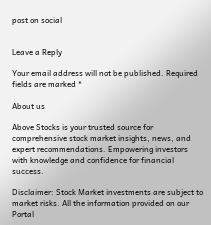post on social


Leave a Reply

Your email address will not be published. Required fields are marked *

About us

Above Stocks is your trusted source for comprehensive stock market insights, news, and expert recommendations. Empowering investors with knowledge and confidence for financial success.

Disclaimer: Stock Market investments are subject to market risks. All the information provided on our Portal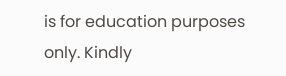is for education purposes only. Kindly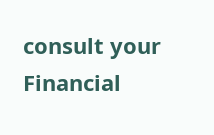consult your Financial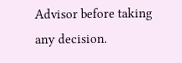Advisor before taking any decision.